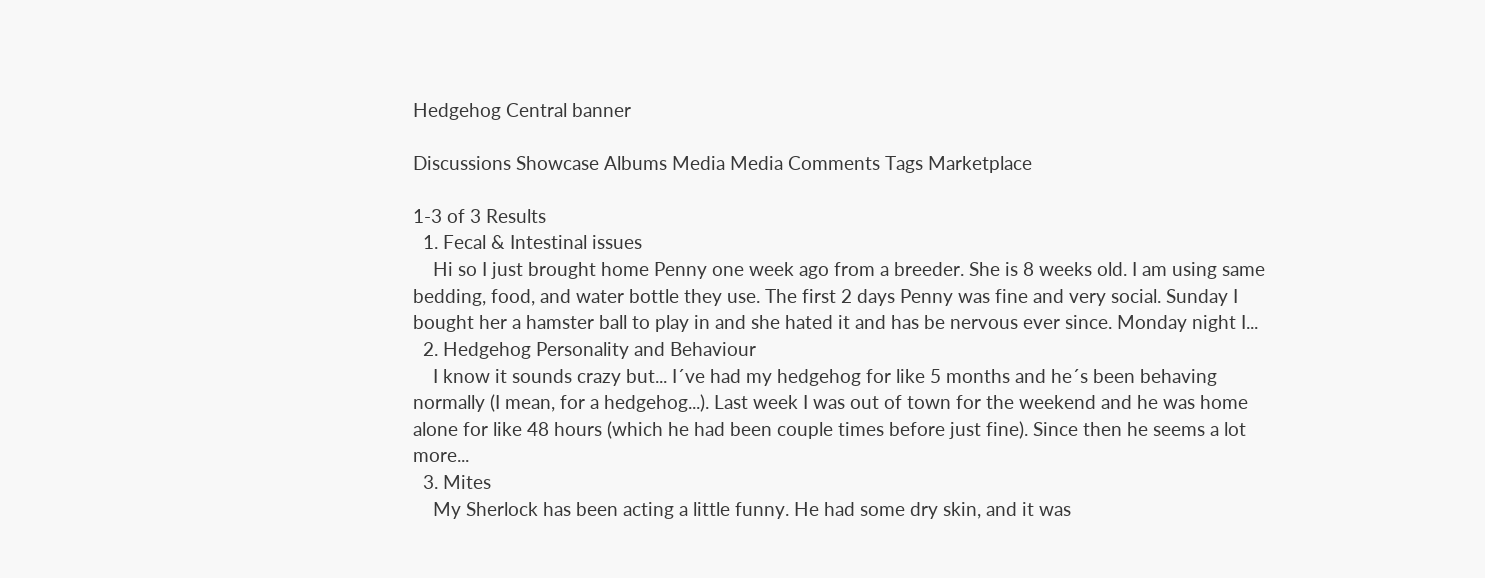Hedgehog Central banner

Discussions Showcase Albums Media Media Comments Tags Marketplace

1-3 of 3 Results
  1. Fecal & Intestinal issues
    Hi so I just brought home Penny one week ago from a breeder. She is 8 weeks old. I am using same bedding, food, and water bottle they use. The first 2 days Penny was fine and very social. Sunday I bought her a hamster ball to play in and she hated it and has be nervous ever since. Monday night I...
  2. Hedgehog Personality and Behaviour
    I know it sounds crazy but... I´ve had my hedgehog for like 5 months and he´s been behaving normally (I mean, for a hedgehog...). Last week I was out of town for the weekend and he was home alone for like 48 hours (which he had been couple times before just fine). Since then he seems a lot more...
  3. Mites
    My Sherlock has been acting a little funny. He had some dry skin, and it was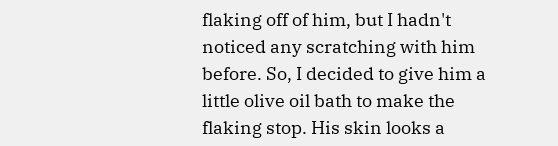flaking off of him, but I hadn't noticed any scratching with him before. So, I decided to give him a little olive oil bath to make the flaking stop. His skin looks a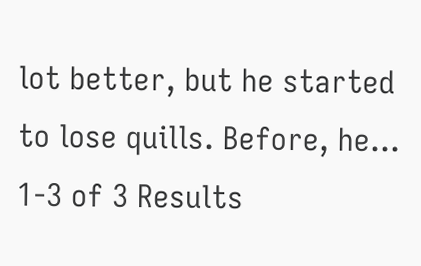lot better, but he started to lose quills. Before, he...
1-3 of 3 Results